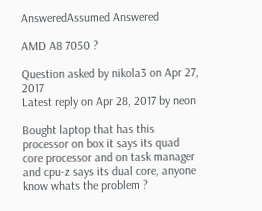AnsweredAssumed Answered

AMD A8 7050 ?

Question asked by nikola3 on Apr 27, 2017
Latest reply on Apr 28, 2017 by neon

Bought laptop that has this processor on box it says its quad core processor and on task manager and cpu-z says its dual core, anyone know whats the problem ?